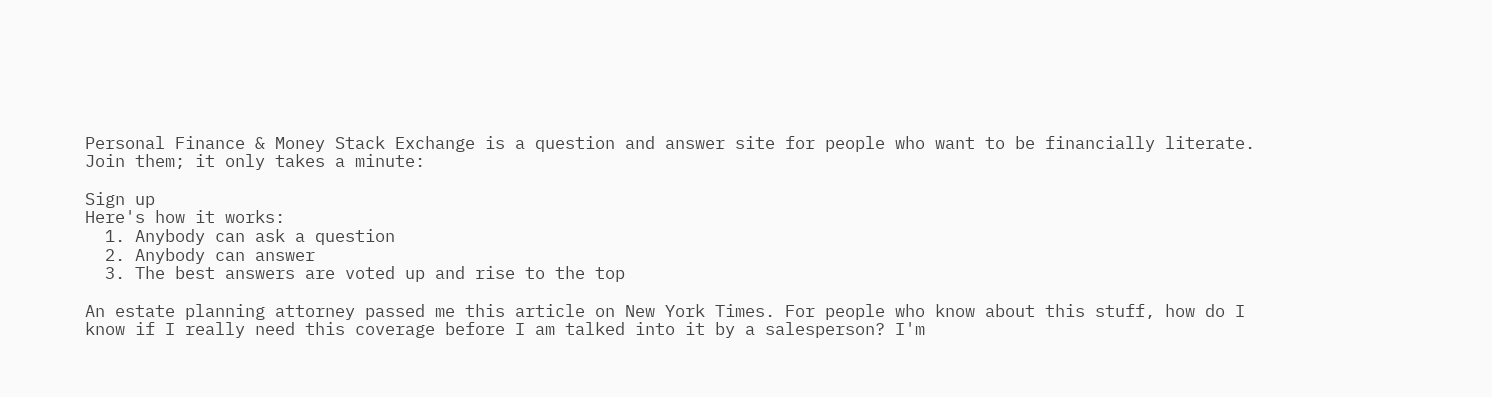Personal Finance & Money Stack Exchange is a question and answer site for people who want to be financially literate. Join them; it only takes a minute:

Sign up
Here's how it works:
  1. Anybody can ask a question
  2. Anybody can answer
  3. The best answers are voted up and rise to the top

An estate planning attorney passed me this article on New York Times. For people who know about this stuff, how do I know if I really need this coverage before I am talked into it by a salesperson? I'm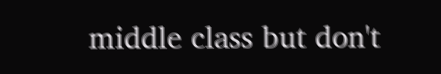middle class but don't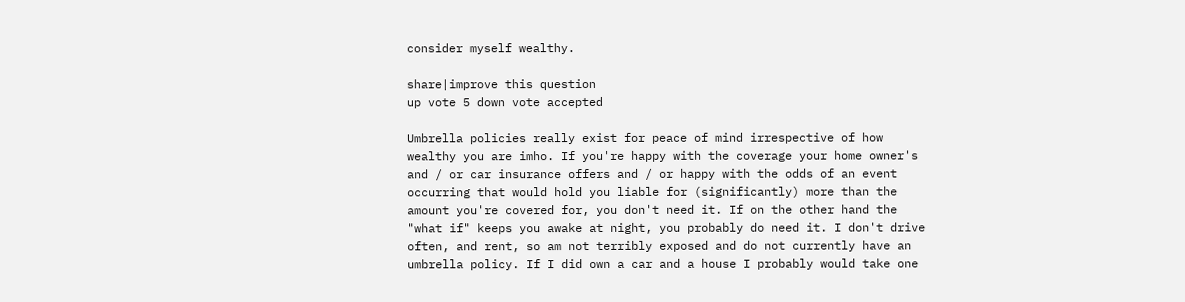consider myself wealthy.

share|improve this question
up vote 5 down vote accepted

Umbrella policies really exist for peace of mind irrespective of how wealthy you are imho. If you're happy with the coverage your home owner's and / or car insurance offers and / or happy with the odds of an event occurring that would hold you liable for (significantly) more than the amount you're covered for, you don't need it. If on the other hand the "what if" keeps you awake at night, you probably do need it. I don't drive often, and rent, so am not terribly exposed and do not currently have an umbrella policy. If I did own a car and a house I probably would take one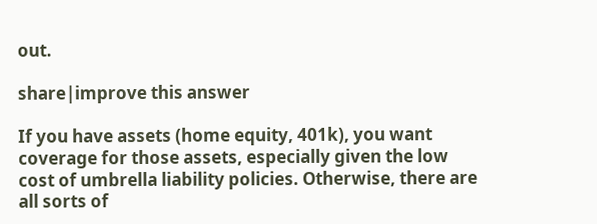out.

share|improve this answer

If you have assets (home equity, 401k), you want coverage for those assets, especially given the low cost of umbrella liability policies. Otherwise, there are all sorts of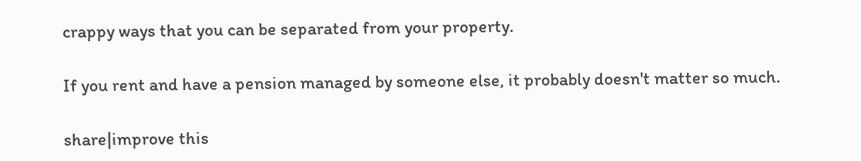crappy ways that you can be separated from your property.

If you rent and have a pension managed by someone else, it probably doesn't matter so much.

share|improve this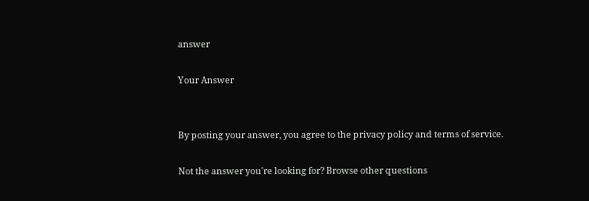answer

Your Answer


By posting your answer, you agree to the privacy policy and terms of service.

Not the answer you're looking for? Browse other questions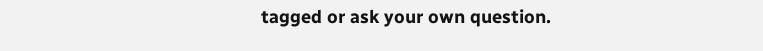tagged or ask your own question.